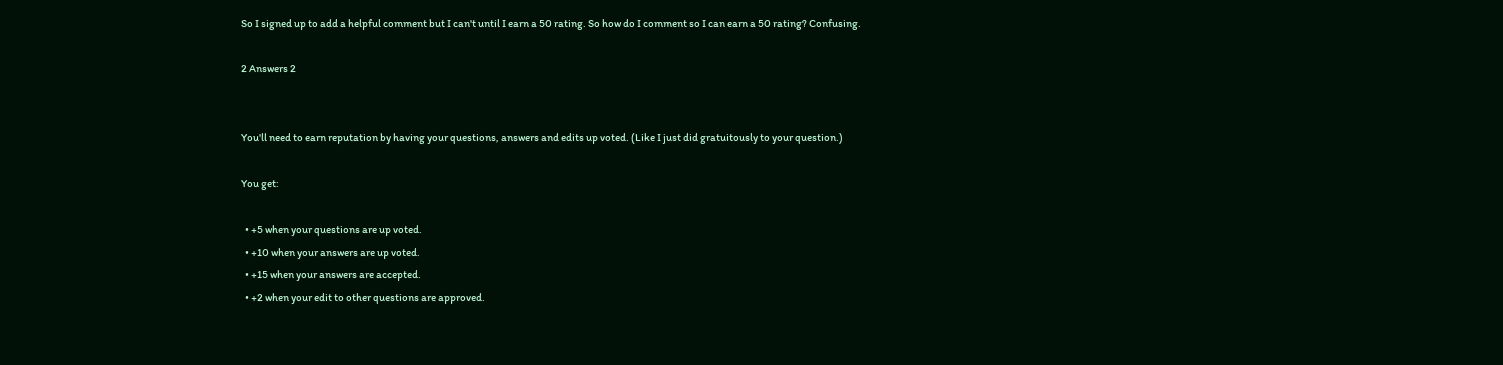So I signed up to add a helpful comment but I can't until I earn a 50 rating. So how do I comment so I can earn a 50 rating? Confusing.

2 Answers 2


You'll need to earn reputation by having your questions, answers and edits up voted. (Like I just did gratuitously to your question.)

You get:

  • +5 when your questions are up voted.
  • +10 when your answers are up voted.
  • +15 when your answers are accepted.
  • +2 when your edit to other questions are approved.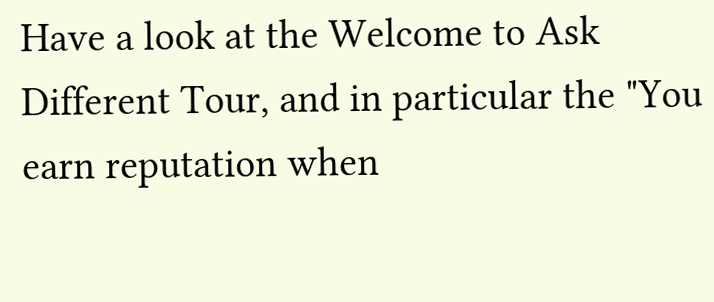Have a look at the Welcome to Ask Different Tour, and in particular the "You earn reputation when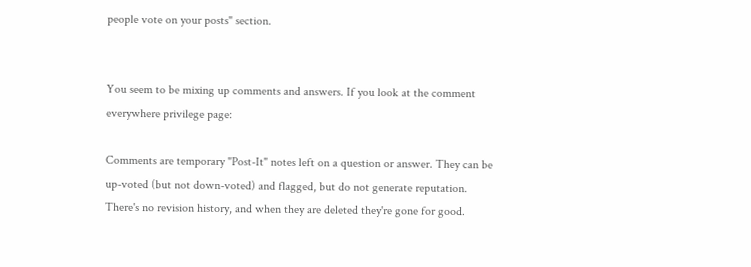people vote on your posts" section.


You seem to be mixing up comments and answers. If you look at the comment everywhere privilege page:

Comments are temporary "Post-It" notes left on a question or answer. They can be up-voted (but not down-voted) and flagged, but do not generate reputation. There's no revision history, and when they are deleted they're gone for good.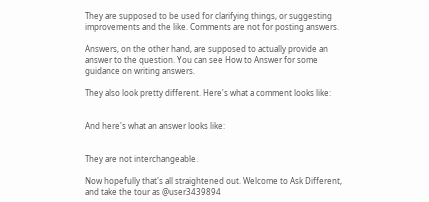They are supposed to be used for clarifying things, or suggesting improvements and the like. Comments are not for posting answers.

Answers, on the other hand, are supposed to actually provide an answer to the question. You can see How to Answer for some guidance on writing answers.

They also look pretty different. Here's what a comment looks like:


And here's what an answer looks like:


They are not interchangeable.

Now hopefully that's all straightened out. Welcome to Ask Different, and take the tour as @user3439894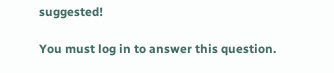suggested!

You must log in to answer this question.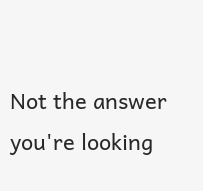Not the answer you're looking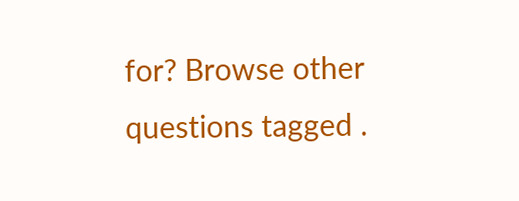for? Browse other questions tagged .